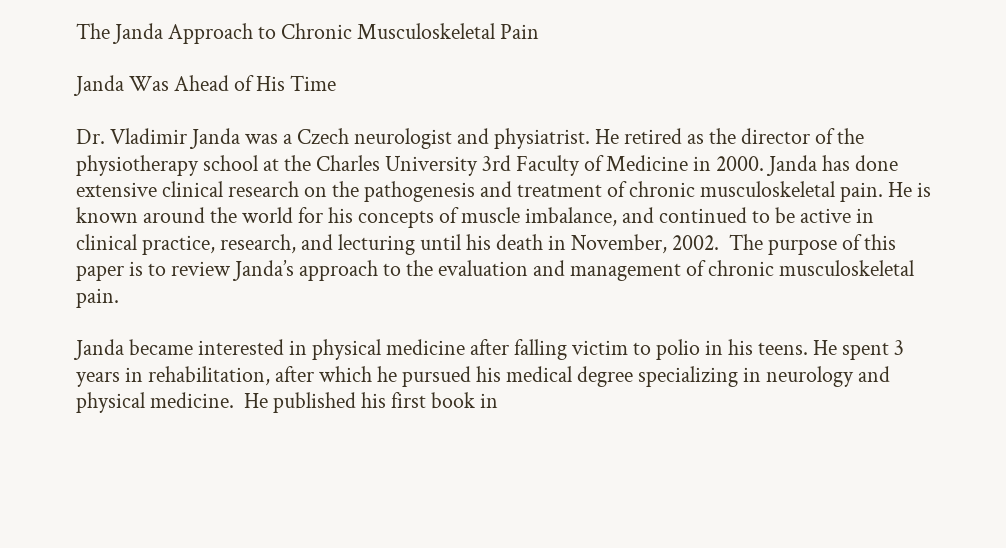The Janda Approach to Chronic Musculoskeletal Pain

Janda Was Ahead of His Time

Dr. Vladimir Janda was a Czech neurologist and physiatrist. He retired as the director of the physiotherapy school at the Charles University 3rd Faculty of Medicine in 2000. Janda has done extensive clinical research on the pathogenesis and treatment of chronic musculoskeletal pain. He is known around the world for his concepts of muscle imbalance, and continued to be active in clinical practice, research, and lecturing until his death in November, 2002.  The purpose of this paper is to review Janda’s approach to the evaluation and management of chronic musculoskeletal pain.

Janda became interested in physical medicine after falling victim to polio in his teens. He spent 3 years in rehabilitation, after which he pursued his medical degree specializing in neurology and physical medicine.  He published his first book in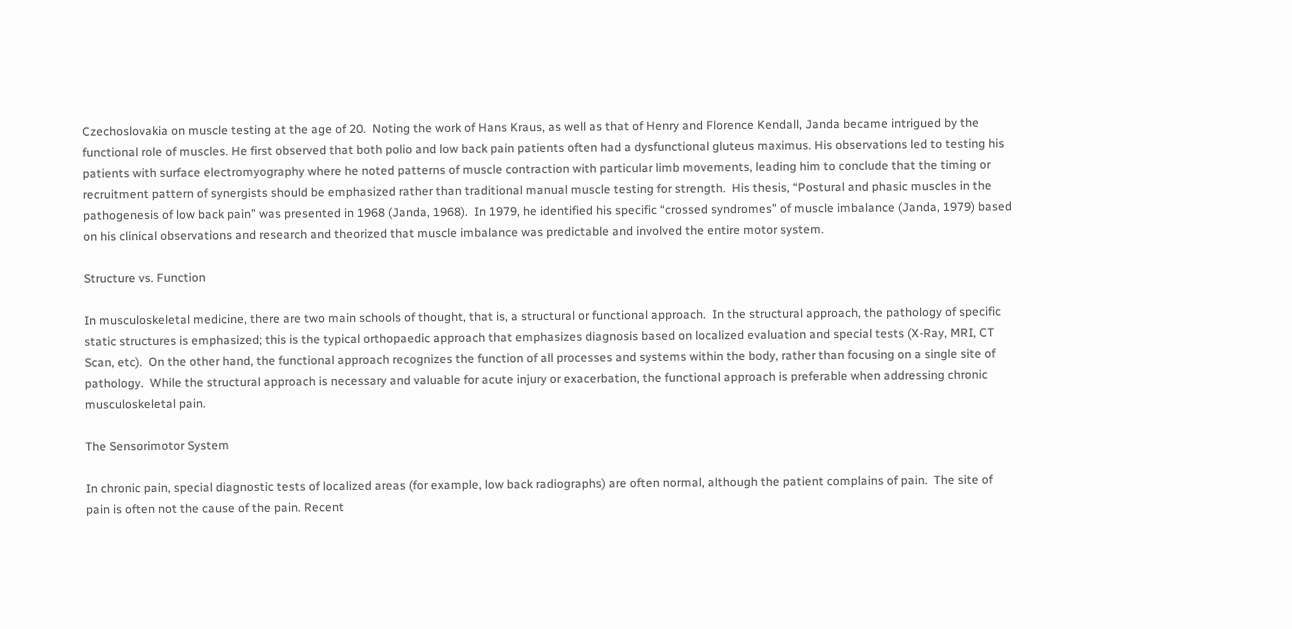Czechoslovakia on muscle testing at the age of 20.  Noting the work of Hans Kraus, as well as that of Henry and Florence Kendall, Janda became intrigued by the functional role of muscles. He first observed that both polio and low back pain patients often had a dysfunctional gluteus maximus. His observations led to testing his patients with surface electromyography where he noted patterns of muscle contraction with particular limb movements, leading him to conclude that the timing or recruitment pattern of synergists should be emphasized rather than traditional manual muscle testing for strength.  His thesis, “Postural and phasic muscles in the pathogenesis of low back pain” was presented in 1968 (Janda, 1968).  In 1979, he identified his specific “crossed syndromes” of muscle imbalance (Janda, 1979) based on his clinical observations and research and theorized that muscle imbalance was predictable and involved the entire motor system.

Structure vs. Function

In musculoskeletal medicine, there are two main schools of thought, that is, a structural or functional approach.  In the structural approach, the pathology of specific static structures is emphasized; this is the typical orthopaedic approach that emphasizes diagnosis based on localized evaluation and special tests (X-Ray, MRI, CT Scan, etc).  On the other hand, the functional approach recognizes the function of all processes and systems within the body, rather than focusing on a single site of pathology.  While the structural approach is necessary and valuable for acute injury or exacerbation, the functional approach is preferable when addressing chronic musculoskeletal pain.

The Sensorimotor System

In chronic pain, special diagnostic tests of localized areas (for example, low back radiographs) are often normal, although the patient complains of pain.  The site of pain is often not the cause of the pain. Recent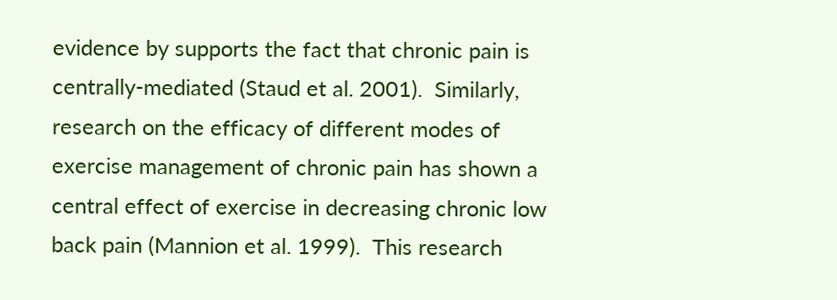evidence by supports the fact that chronic pain is centrally-mediated (Staud et al. 2001).  Similarly, research on the efficacy of different modes of exercise management of chronic pain has shown a central effect of exercise in decreasing chronic low back pain (Mannion et al. 1999).  This research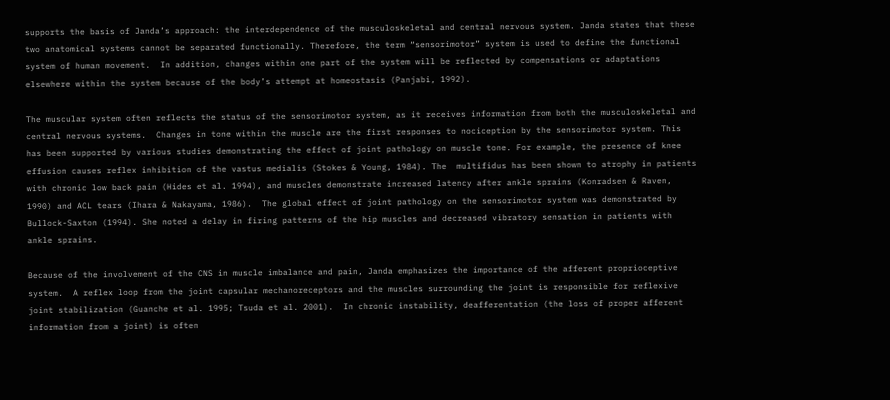supports the basis of Janda’s approach: the interdependence of the musculoskeletal and central nervous system. Janda states that these two anatomical systems cannot be separated functionally. Therefore, the term “sensorimotor” system is used to define the functional system of human movement.  In addition, changes within one part of the system will be reflected by compensations or adaptations elsewhere within the system because of the body’s attempt at homeostasis (Panjabi, 1992).

The muscular system often reflects the status of the sensorimotor system, as it receives information from both the musculoskeletal and central nervous systems.  Changes in tone within the muscle are the first responses to nociception by the sensorimotor system. This has been supported by various studies demonstrating the effect of joint pathology on muscle tone. For example, the presence of knee effusion causes reflex inhibition of the vastus medialis (Stokes & Young, 1984). The  multifidus has been shown to atrophy in patients with chronic low back pain (Hides et al. 1994), and muscles demonstrate increased latency after ankle sprains (Konradsen & Raven, 1990) and ACL tears (Ihara & Nakayama, 1986).  The global effect of joint pathology on the sensorimotor system was demonstrated by Bullock-Saxton (1994). She noted a delay in firing patterns of the hip muscles and decreased vibratory sensation in patients with ankle sprains.

Because of the involvement of the CNS in muscle imbalance and pain, Janda emphasizes the importance of the afferent proprioceptive system.  A reflex loop from the joint capsular mechanoreceptors and the muscles surrounding the joint is responsible for reflexive joint stabilization (Guanche et al. 1995; Tsuda et al. 2001).  In chronic instability, deafferentation (the loss of proper afferent information from a joint) is often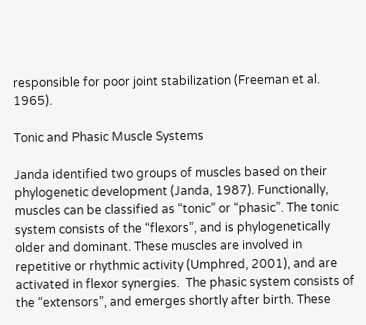responsible for poor joint stabilization (Freeman et al. 1965).

Tonic and Phasic Muscle Systems

Janda identified two groups of muscles based on their phylogenetic development (Janda, 1987). Functionally, muscles can be classified as “tonic” or “phasic”. The tonic system consists of the “flexors”, and is phylogenetically older and dominant. These muscles are involved in repetitive or rhythmic activity (Umphred, 2001), and are activated in flexor synergies.  The phasic system consists of the “extensors”, and emerges shortly after birth. These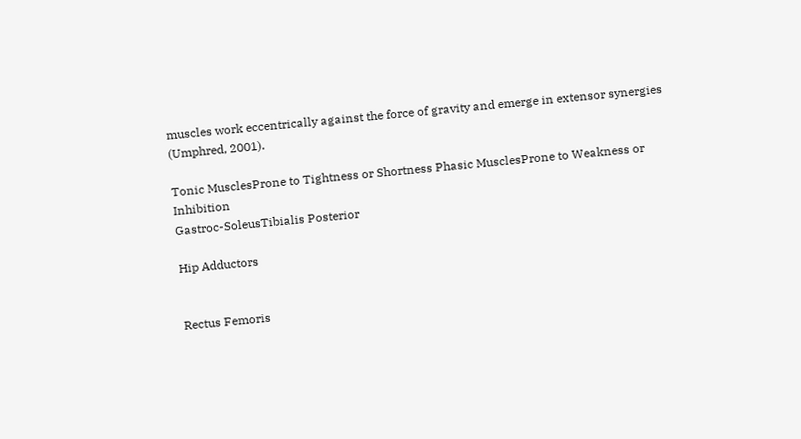muscles work eccentrically against the force of gravity and emerge in extensor synergies (Umphred, 2001).

Tonic MusclesProne to Tightness or Shortness Phasic MusclesProne to Weakness or Inhibition
Gastroc-SoleusTibialis Posterior

Hip Adductors


Rectus Femoris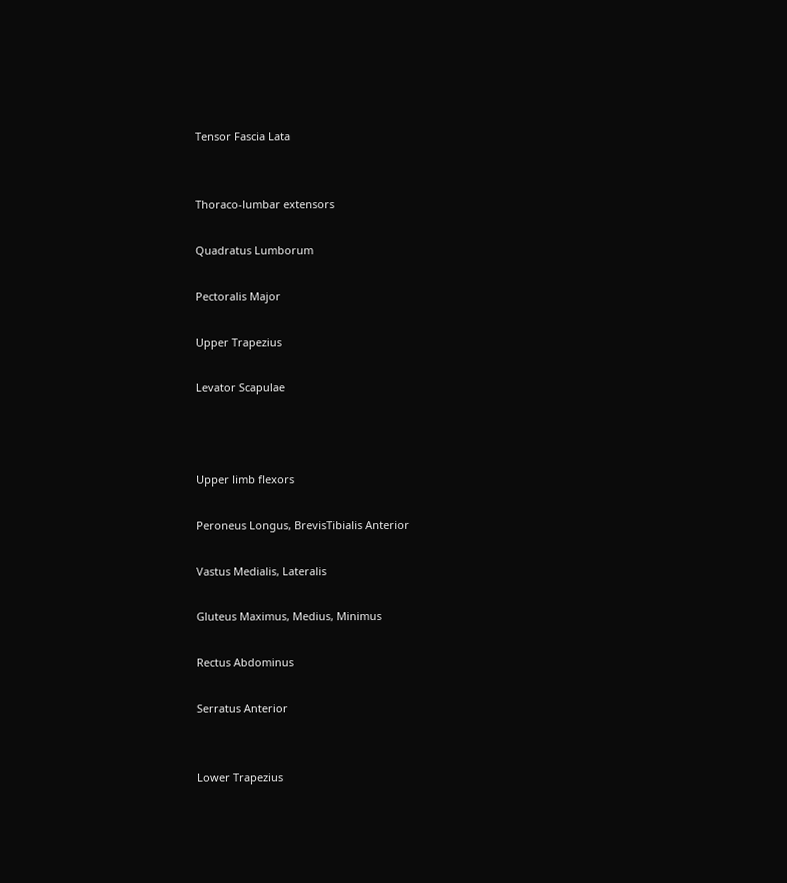Tensor Fascia Lata


Thoraco-lumbar extensors

Quadratus Lumborum

Pectoralis Major

Upper Trapezius

Levator Scapulae



Upper limb flexors

Peroneus Longus, BrevisTibialis Anterior

Vastus Medialis, Lateralis

Gluteus Maximus, Medius, Minimus

Rectus Abdominus

Serratus Anterior


Lower Trapezius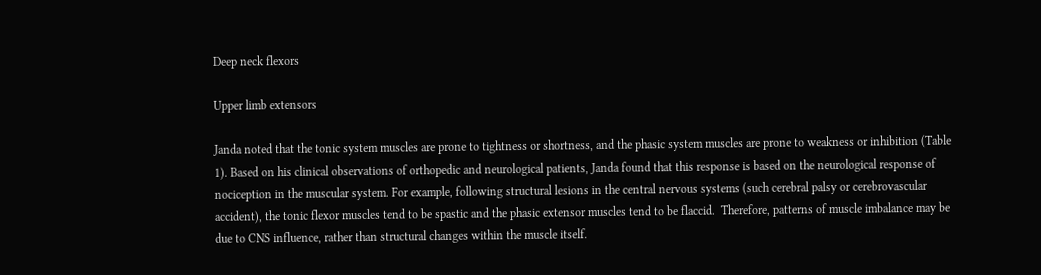Deep neck flexors

Upper limb extensors

Janda noted that the tonic system muscles are prone to tightness or shortness, and the phasic system muscles are prone to weakness or inhibition (Table 1). Based on his clinical observations of orthopedic and neurological patients, Janda found that this response is based on the neurological response of nociception in the muscular system. For example, following structural lesions in the central nervous systems (such cerebral palsy or cerebrovascular accident), the tonic flexor muscles tend to be spastic and the phasic extensor muscles tend to be flaccid.  Therefore, patterns of muscle imbalance may be due to CNS influence, rather than structural changes within the muscle itself.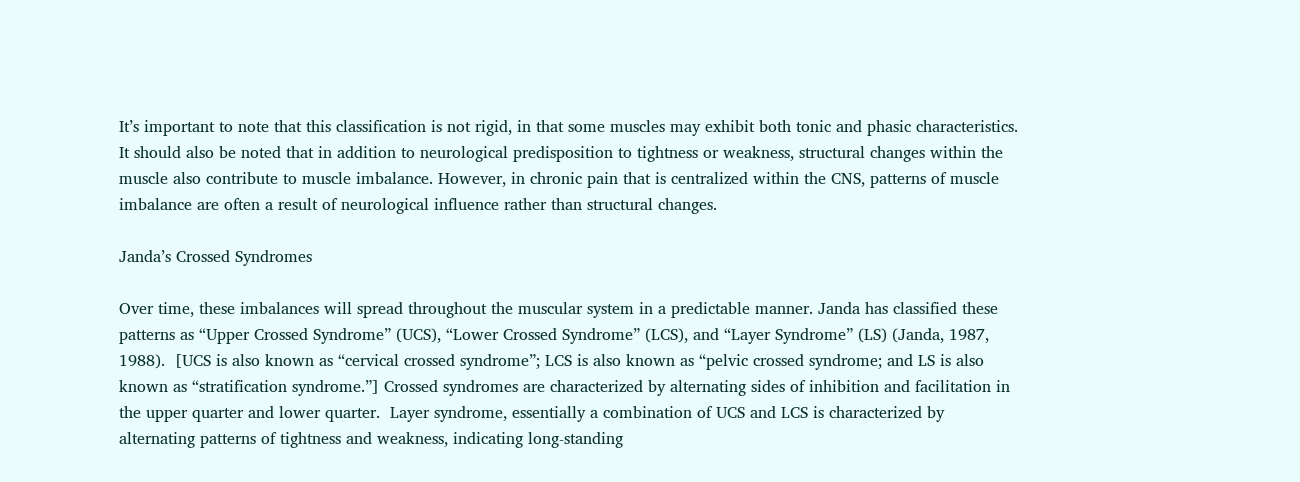It’s important to note that this classification is not rigid, in that some muscles may exhibit both tonic and phasic characteristics. It should also be noted that in addition to neurological predisposition to tightness or weakness, structural changes within the muscle also contribute to muscle imbalance. However, in chronic pain that is centralized within the CNS, patterns of muscle imbalance are often a result of neurological influence rather than structural changes.

Janda’s Crossed Syndromes

Over time, these imbalances will spread throughout the muscular system in a predictable manner. Janda has classified these patterns as “Upper Crossed Syndrome” (UCS), “Lower Crossed Syndrome” (LCS), and “Layer Syndrome” (LS) (Janda, 1987, 1988).  [UCS is also known as “cervical crossed syndrome”; LCS is also known as “pelvic crossed syndrome; and LS is also known as “stratification syndrome.”] Crossed syndromes are characterized by alternating sides of inhibition and facilitation in the upper quarter and lower quarter.  Layer syndrome, essentially a combination of UCS and LCS is characterized by alternating patterns of tightness and weakness, indicating long-standing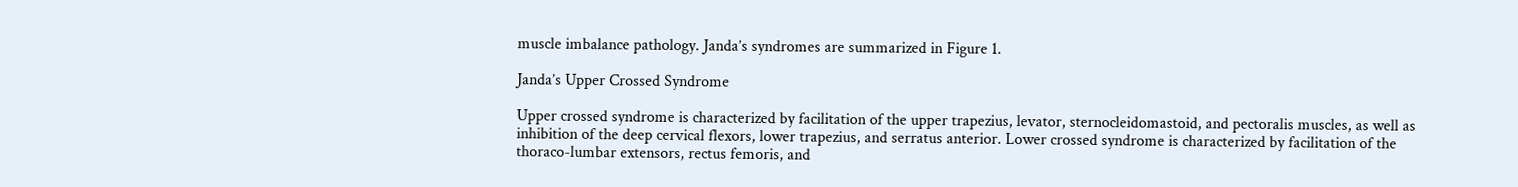muscle imbalance pathology. Janda’s syndromes are summarized in Figure 1.

Janda’s Upper Crossed Syndrome

Upper crossed syndrome is characterized by facilitation of the upper trapezius, levator, sternocleidomastoid, and pectoralis muscles, as well as inhibition of the deep cervical flexors, lower trapezius, and serratus anterior. Lower crossed syndrome is characterized by facilitation of the thoraco-lumbar extensors, rectus femoris, and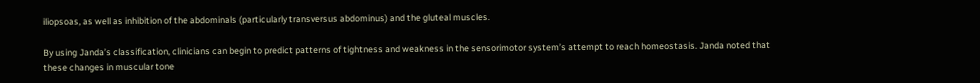iliopsoas, as well as inhibition of the abdominals (particularly transversus abdominus) and the gluteal muscles.

By using Janda’s classification, clinicians can begin to predict patterns of tightness and weakness in the sensorimotor system’s attempt to reach homeostasis. Janda noted that these changes in muscular tone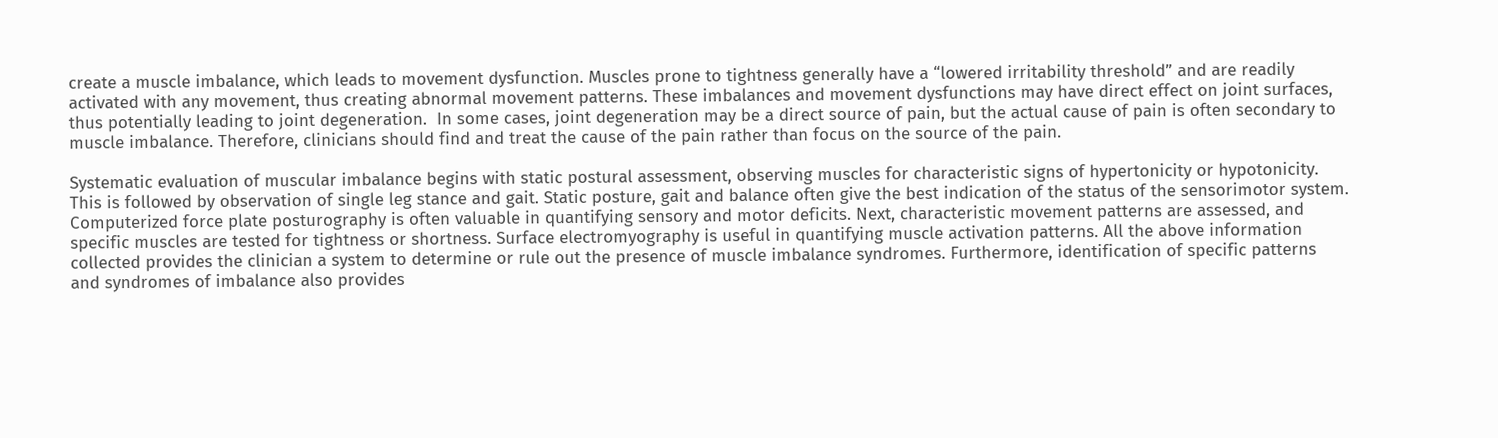create a muscle imbalance, which leads to movement dysfunction. Muscles prone to tightness generally have a “lowered irritability threshold” and are readily activated with any movement, thus creating abnormal movement patterns. These imbalances and movement dysfunctions may have direct effect on joint surfaces, thus potentially leading to joint degeneration.  In some cases, joint degeneration may be a direct source of pain, but the actual cause of pain is often secondary to muscle imbalance. Therefore, clinicians should find and treat the cause of the pain rather than focus on the source of the pain.

Systematic evaluation of muscular imbalance begins with static postural assessment, observing muscles for characteristic signs of hypertonicity or hypotonicity.  This is followed by observation of single leg stance and gait. Static posture, gait and balance often give the best indication of the status of the sensorimotor system.  Computerized force plate posturography is often valuable in quantifying sensory and motor deficits. Next, characteristic movement patterns are assessed, and specific muscles are tested for tightness or shortness. Surface electromyography is useful in quantifying muscle activation patterns. All the above information collected provides the clinician a system to determine or rule out the presence of muscle imbalance syndromes. Furthermore, identification of specific patterns and syndromes of imbalance also provides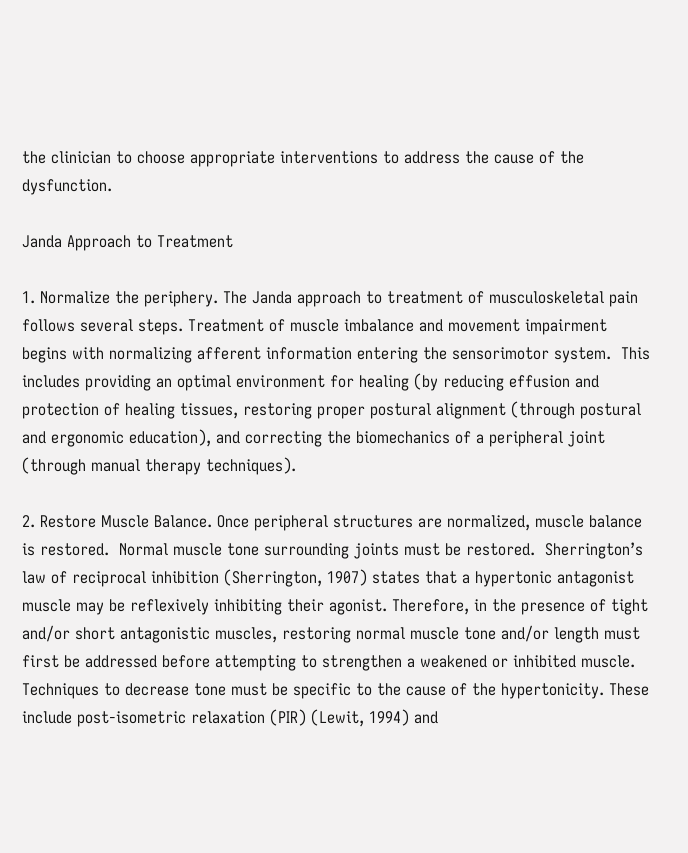the clinician to choose appropriate interventions to address the cause of the dysfunction.

Janda Approach to Treatment

1. Normalize the periphery. The Janda approach to treatment of musculoskeletal pain follows several steps. Treatment of muscle imbalance and movement impairment begins with normalizing afferent information entering the sensorimotor system.  This includes providing an optimal environment for healing (by reducing effusion and protection of healing tissues, restoring proper postural alignment (through postural and ergonomic education), and correcting the biomechanics of a peripheral joint (through manual therapy techniques).

2. Restore Muscle Balance. Once peripheral structures are normalized, muscle balance is restored.  Normal muscle tone surrounding joints must be restored.  Sherrington’s law of reciprocal inhibition (Sherrington, 1907) states that a hypertonic antagonist muscle may be reflexively inhibiting their agonist. Therefore, in the presence of tight and/or short antagonistic muscles, restoring normal muscle tone and/or length must first be addressed before attempting to strengthen a weakened or inhibited muscle. Techniques to decrease tone must be specific to the cause of the hypertonicity. These include post-isometric relaxation (PIR) (Lewit, 1994) and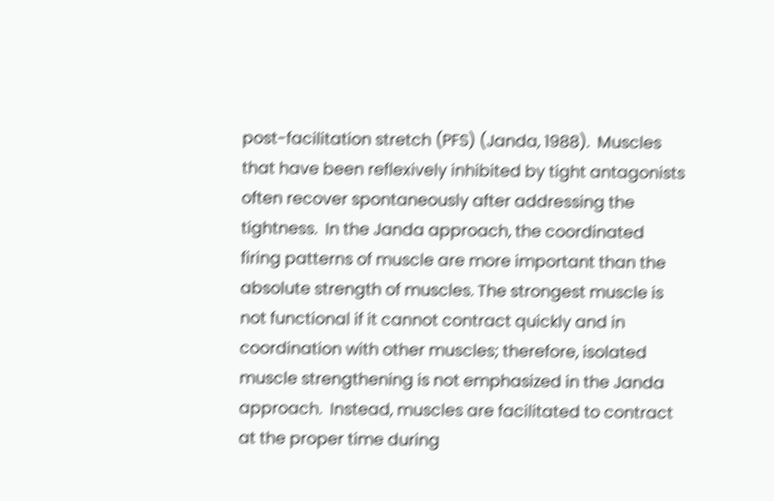post-facilitation stretch (PFS) (Janda, 1988).  Muscles that have been reflexively inhibited by tight antagonists often recover spontaneously after addressing the tightness.  In the Janda approach, the coordinated firing patterns of muscle are more important than the absolute strength of muscles. The strongest muscle is not functional if it cannot contract quickly and in coordination with other muscles; therefore, isolated muscle strengthening is not emphasized in the Janda approach.  Instead, muscles are facilitated to contract at the proper time during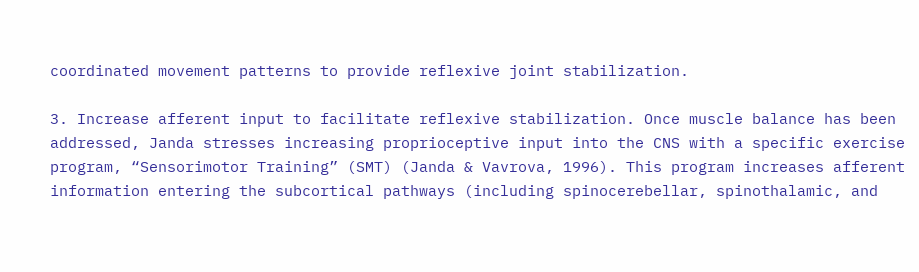coordinated movement patterns to provide reflexive joint stabilization.

3. Increase afferent input to facilitate reflexive stabilization. Once muscle balance has been addressed, Janda stresses increasing proprioceptive input into the CNS with a specific exercise program, “Sensorimotor Training” (SMT) (Janda & Vavrova, 1996). This program increases afferent information entering the subcortical pathways (including spinocerebellar, spinothalamic, and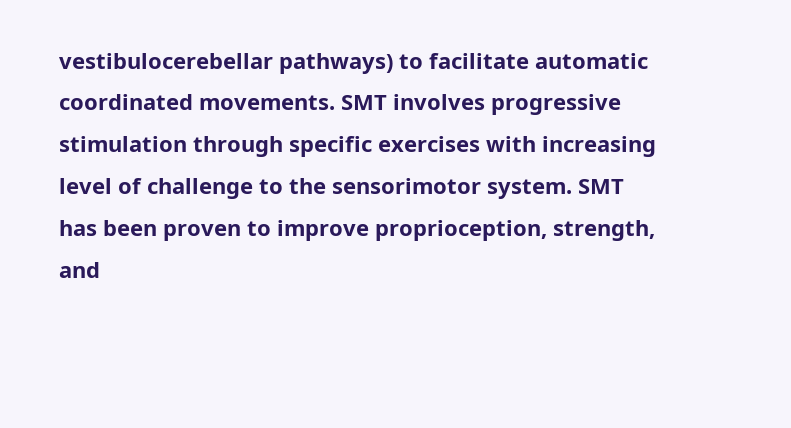vestibulocerebellar pathways) to facilitate automatic coordinated movements. SMT involves progressive stimulation through specific exercises with increasing level of challenge to the sensorimotor system. SMT has been proven to improve proprioception, strength, and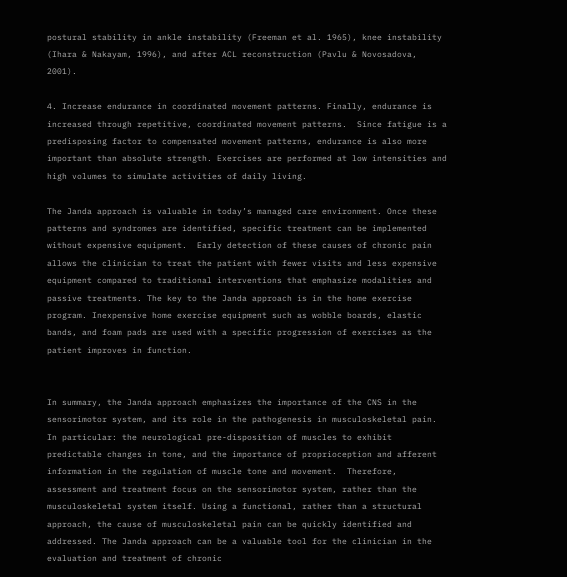postural stability in ankle instability (Freeman et al. 1965), knee instability (Ihara & Nakayam, 1996), and after ACL reconstruction (Pavlu & Novosadova, 2001).

4. Increase endurance in coordinated movement patterns. Finally, endurance is increased through repetitive, coordinated movement patterns.  Since fatigue is a predisposing factor to compensated movement patterns, endurance is also more important than absolute strength. Exercises are performed at low intensities and high volumes to simulate activities of daily living.

The Janda approach is valuable in today’s managed care environment. Once these patterns and syndromes are identified, specific treatment can be implemented without expensive equipment.  Early detection of these causes of chronic pain allows the clinician to treat the patient with fewer visits and less expensive equipment compared to traditional interventions that emphasize modalities and passive treatments. The key to the Janda approach is in the home exercise program. Inexpensive home exercise equipment such as wobble boards, elastic bands, and foam pads are used with a specific progression of exercises as the patient improves in function.


In summary, the Janda approach emphasizes the importance of the CNS in the sensorimotor system, and its role in the pathogenesis in musculoskeletal pain.  In particular: the neurological pre-disposition of muscles to exhibit predictable changes in tone, and the importance of proprioception and afferent information in the regulation of muscle tone and movement.  Therefore, assessment and treatment focus on the sensorimotor system, rather than the musculoskeletal system itself. Using a functional, rather than a structural approach, the cause of musculoskeletal pain can be quickly identified and addressed. The Janda approach can be a valuable tool for the clinician in the evaluation and treatment of chronic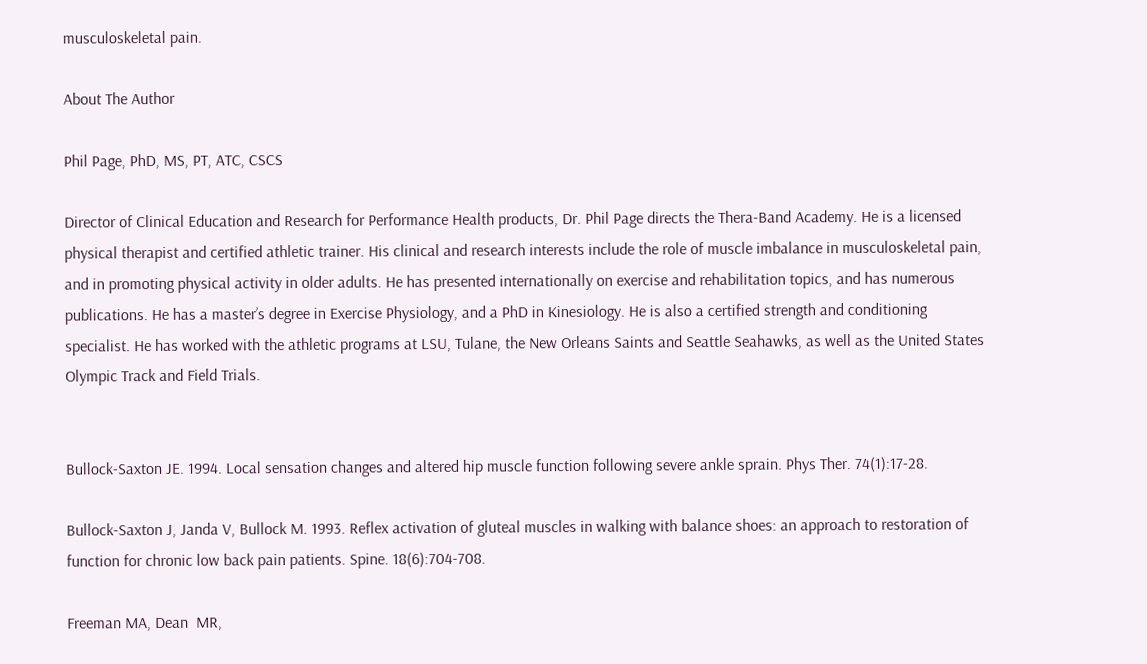musculoskeletal pain.

About The Author

Phil Page, PhD, MS, PT, ATC, CSCS

Director of Clinical Education and Research for Performance Health products, Dr. Phil Page directs the Thera-Band Academy. He is a licensed physical therapist and certified athletic trainer. His clinical and research interests include the role of muscle imbalance in musculoskeletal pain, and in promoting physical activity in older adults. He has presented internationally on exercise and rehabilitation topics, and has numerous publications. He has a master’s degree in Exercise Physiology, and a PhD in Kinesiology. He is also a certified strength and conditioning specialist. He has worked with the athletic programs at LSU, Tulane, the New Orleans Saints and Seattle Seahawks, as well as the United States Olympic Track and Field Trials.


Bullock-Saxton JE. 1994. Local sensation changes and altered hip muscle function following severe ankle sprain. Phys Ther. 74(1):17-28.

Bullock-Saxton J, Janda V, Bullock M. 1993. Reflex activation of gluteal muscles in walking with balance shoes: an approach to restoration of function for chronic low back pain patients. Spine. 18(6):704-708.

Freeman MA, Dean  MR,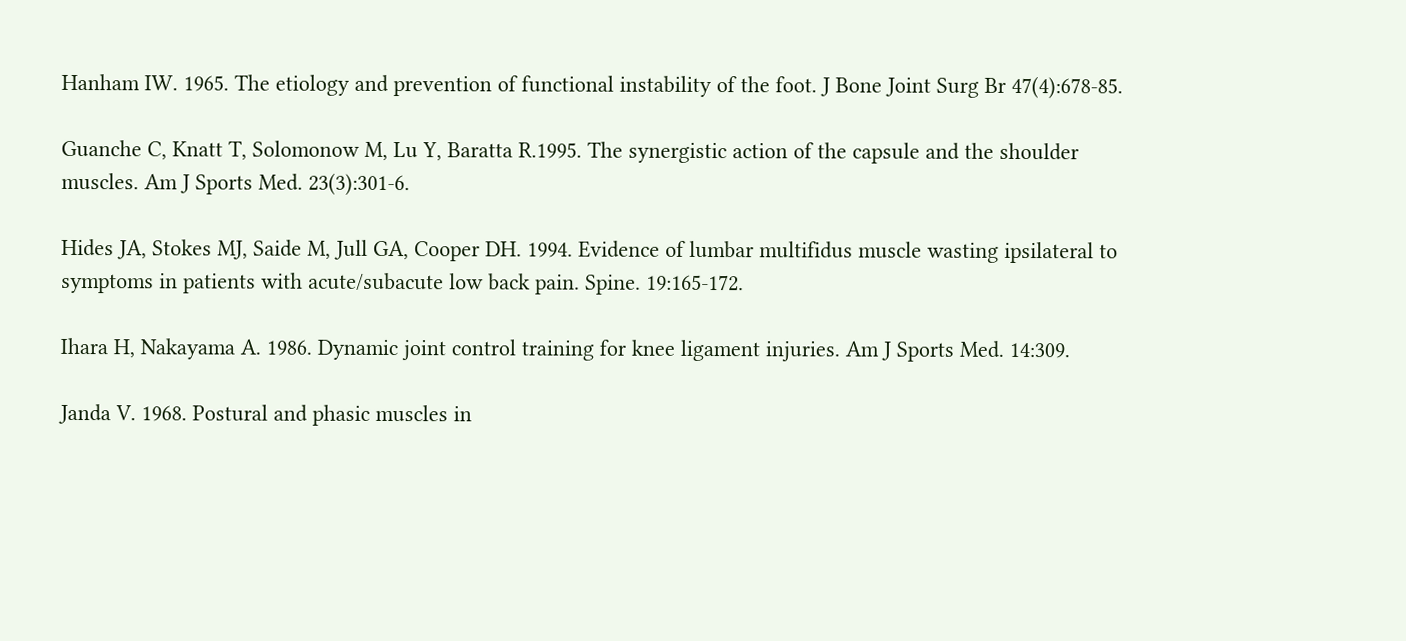Hanham IW. 1965. The etiology and prevention of functional instability of the foot. J Bone Joint Surg Br 47(4):678-85.

Guanche C, Knatt T, Solomonow M, Lu Y, Baratta R.1995. The synergistic action of the capsule and the shoulder muscles. Am J Sports Med. 23(3):301-6.

Hides JA, Stokes MJ, Saide M, Jull GA, Cooper DH. 1994. Evidence of lumbar multifidus muscle wasting ipsilateral to symptoms in patients with acute/subacute low back pain. Spine. 19:165-172.

Ihara H, Nakayama A. 1986. Dynamic joint control training for knee ligament injuries. Am J Sports Med. 14:309.

Janda V. 1968. Postural and phasic muscles in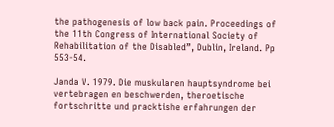the pathogenesis of low back pain. Proceedings of the 11th Congress of International Society of Rehabilitation of the Disabled”, Dublin, Ireland. Pp 553-54.

Janda V. 1979. Die muskularen hauptsyndrome bei vertebragen en beschwerden, theroetische fortschritte und pracktishe erfahrungen der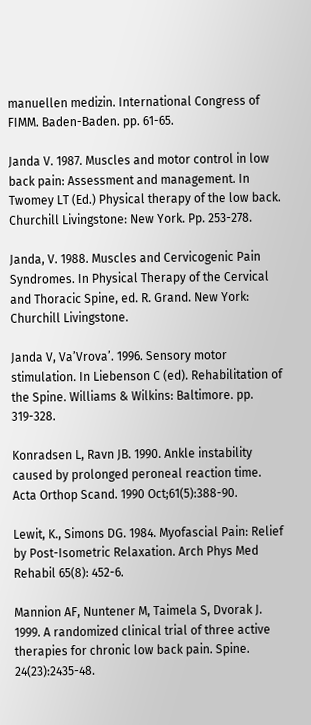manuellen medizin. International Congress of FIMM. Baden-Baden. pp. 61-65.

Janda V. 1987. Muscles and motor control in low back pain: Assessment and management. In Twomey LT (Ed.) Physical therapy of the low back. Churchill Livingstone: New York. Pp. 253-278.

Janda, V. 1988. Muscles and Cervicogenic Pain Syndromes. In Physical Therapy of the Cervical and Thoracic Spine, ed. R. Grand. New York: Churchill Livingstone.

Janda V, Va’Vrova’. 1996. Sensory motor stimulation. In Liebenson C (ed). Rehabilitation of the Spine. Williams & Wilkins: Baltimore. pp. 319-328.

Konradsen L, Ravn JB. 1990. Ankle instability caused by prolonged peroneal reaction time. Acta Orthop Scand. 1990 Oct;61(5):388-90.

Lewit, K., Simons DG. 1984. Myofascial Pain: Relief by Post-Isometric Relaxation. Arch Phys Med Rehabil 65(8): 452-6.

Mannion AF, Nuntener M, Taimela S, Dvorak J. 1999. A randomized clinical trial of three active therapies for chronic low back pain. Spine. 24(23):2435-48.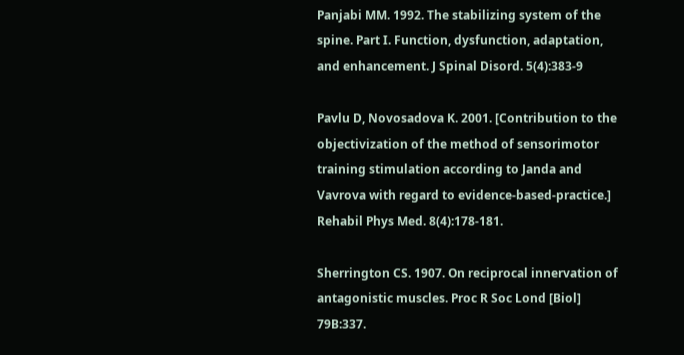Panjabi MM. 1992. The stabilizing system of the spine. Part I. Function, dysfunction, adaptation, and enhancement. J Spinal Disord. 5(4):383-9

Pavlu D, Novosadova K. 2001. [Contribution to the objectivization of the method of sensorimotor training stimulation according to Janda and Vavrova with regard to evidence-based-practice.] Rehabil Phys Med. 8(4):178-181.

Sherrington CS. 1907. On reciprocal innervation of antagonistic muscles. Proc R Soc Lond [Biol] 79B:337.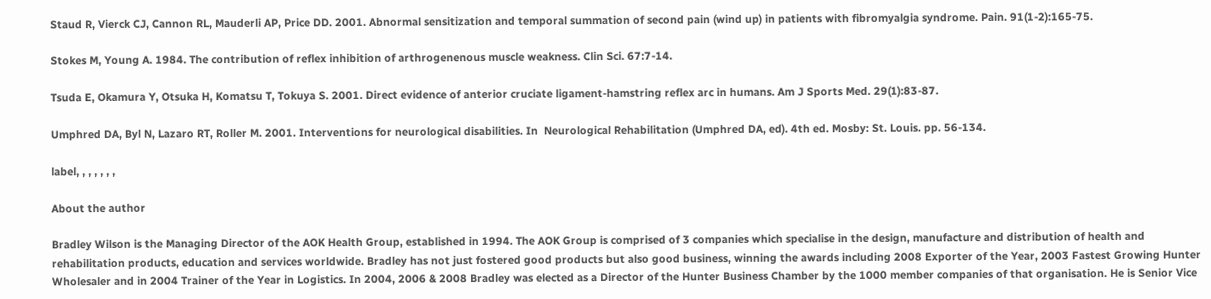Staud R, Vierck CJ, Cannon RL, Mauderli AP, Price DD. 2001. Abnormal sensitization and temporal summation of second pain (wind up) in patients with fibromyalgia syndrome. Pain. 91(1-2):165-75.

Stokes M, Young A. 1984. The contribution of reflex inhibition of arthrogenenous muscle weakness. Clin Sci. 67:7-14.

Tsuda E, Okamura Y, Otsuka H, Komatsu T, Tokuya S. 2001. Direct evidence of anterior cruciate ligament-hamstring reflex arc in humans. Am J Sports Med. 29(1):83-87.

Umphred DA, Byl N, Lazaro RT, Roller M. 2001. Interventions for neurological disabilities. In  Neurological Rehabilitation (Umphred DA, ed). 4th ed. Mosby: St. Louis. pp. 56-134.

label, , , , , , ,

About the author

Bradley Wilson is the Managing Director of the AOK Health Group, established in 1994. The AOK Group is comprised of 3 companies which specialise in the design, manufacture and distribution of health and rehabilitation products, education and services worldwide. Bradley has not just fostered good products but also good business, winning the awards including 2008 Exporter of the Year, 2003 Fastest Growing Hunter Wholesaler and in 2004 Trainer of the Year in Logistics. In 2004, 2006 & 2008 Bradley was elected as a Director of the Hunter Business Chamber by the 1000 member companies of that organisation. He is Senior Vice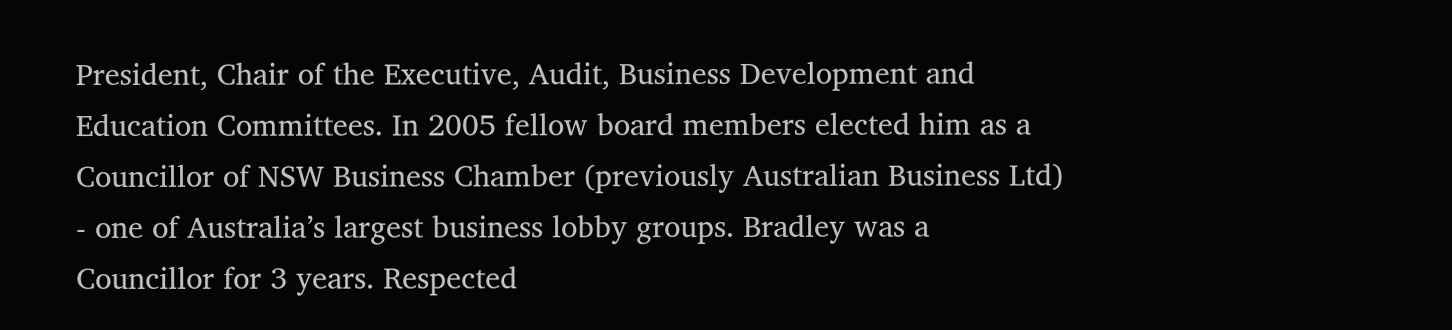President, Chair of the Executive, Audit, Business Development and Education Committees. In 2005 fellow board members elected him as a Councillor of NSW Business Chamber (previously Australian Business Ltd) - one of Australia’s largest business lobby groups. Bradley was a Councillor for 3 years. Respected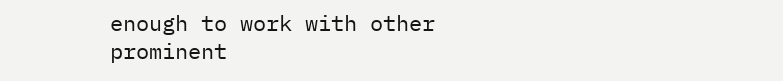enough to work with other prominent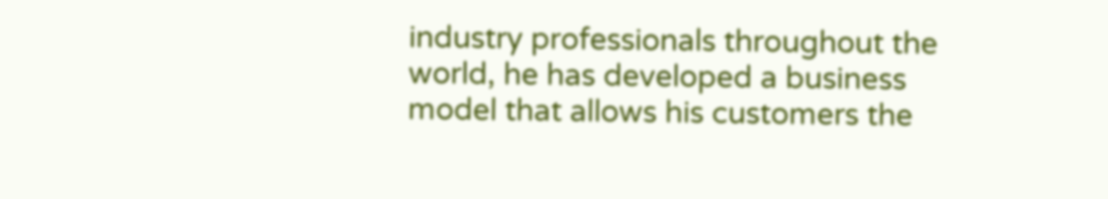industry professionals throughout the world, he has developed a business model that allows his customers the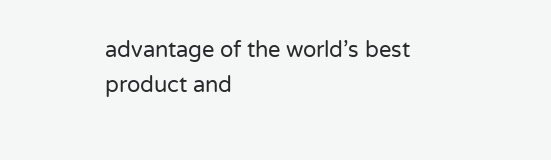advantage of the world’s best product and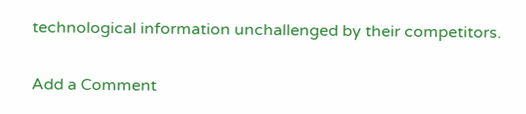technological information unchallenged by their competitors.

Add a Comment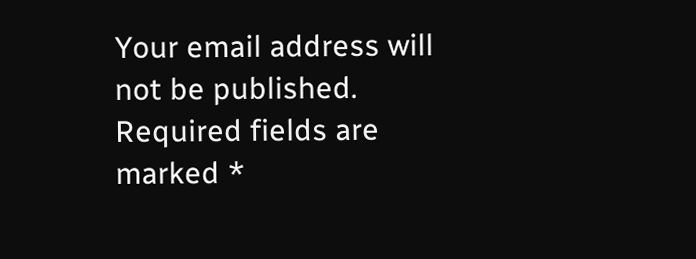Your email address will not be published. Required fields are marked *